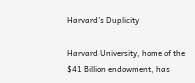Harvard’s Duplicity

Harvard University, home of the $41 Billion endowment, has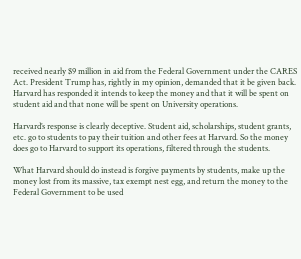received nearly $9 million in aid from the Federal Government under the CARES Act. President Trump has, rightly in my opinion, demanded that it be given back. Harvard has responded it intends to keep the money and that it will be spent on student aid and that none will be spent on University operations.

Harvard’s response is clearly deceptive. Student aid, scholarships, student grants, etc. go to students to pay their tuition and other fees at Harvard. So the money does go to Harvard to support its operations, filtered through the students.

What Harvard should do instead is forgive payments by students, make up the money lost from its massive, tax exempt nest egg, and return the money to the Federal Government to be used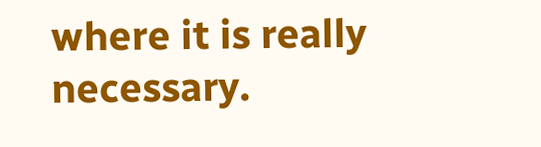where it is really necessary.